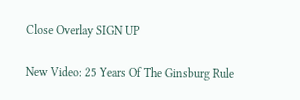Close Overlay SIGN UP

New Video: 25 Years Of The Ginsburg Rule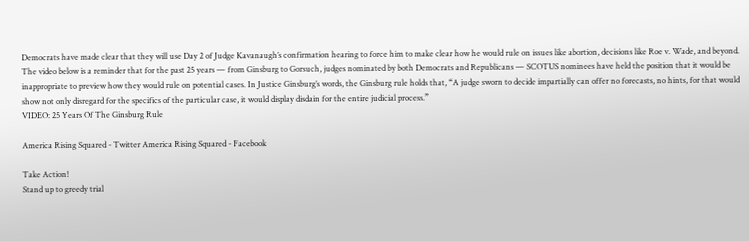Democrats have made clear that they will use Day 2 of Judge Kavanaugh’s confirmation hearing to force him to make clear how he would rule on issues like abortion, decisions like Roe v. Wade, and beyond. The video below is a reminder that for the past 25 years — from Ginsburg to Gorsuch, judges nominated by both Democrats and Republicans — SCOTUS nominees have held the position that it would be inappropriate to preview how they would rule on potential cases. In Justice Ginsburg’s words, the Ginsburg rule holds that, “A judge sworn to decide impartially can offer no forecasts, no hints, for that would show not only disregard for the specifics of the particular case, it would display disdain for the entire judicial process.”
VIDEO: 25 Years Of The Ginsburg Rule

America Rising Squared - Twitter America Rising Squared - Facebook

Take Action!
Stand up to greedy trial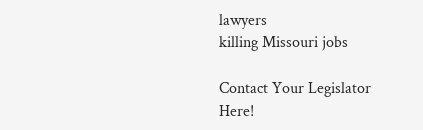lawyers
killing Missouri jobs

Contact Your Legislator Here!